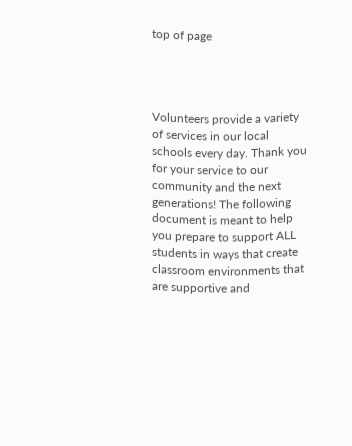top of page




Volunteers provide a variety of services in our local schools every day. Thank you for your service to our community and the next generations! The following document is meant to help you prepare to support ALL students in ways that create classroom environments that are supportive and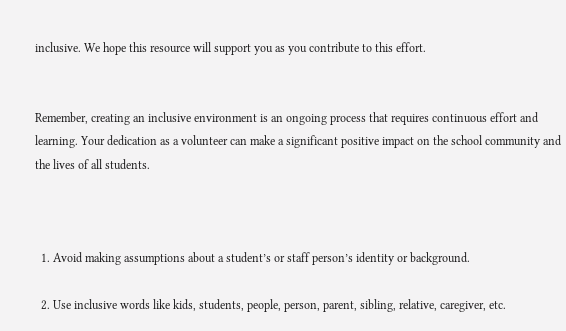inclusive. We hope this resource will support you as you contribute to this effort.


Remember, creating an inclusive environment is an ongoing process that requires continuous effort and learning. Your dedication as a volunteer can make a significant positive impact on the school community and the lives of all students.



  1. Avoid making assumptions about a student’s or staff person’s identity or background.

  2. Use inclusive words like kids, students, people, person, parent, sibling, relative, caregiver, etc.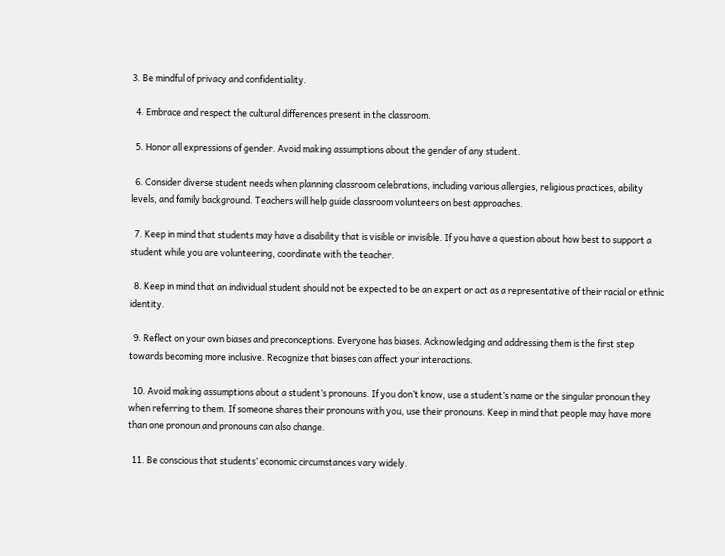3. Be mindful of privacy and confidentiality.

  4. Embrace and respect the cultural differences present in the classroom.

  5. Honor all expressions of gender. Avoid making assumptions about the gender of any student.

  6. Consider diverse student needs when planning classroom celebrations, including various allergies, religious practices, ability levels, and family background. Teachers will help guide classroom volunteers on best approaches.

  7. Keep in mind that students may have a disability that is visible or invisible. If you have a question about how best to support a student while you are volunteering, coordinate with the teacher.

  8. Keep in mind that an individual student should not be expected to be an expert or act as a representative of their racial or ethnic identity.

  9. Reflect on your own biases and preconceptions. Everyone has biases. Acknowledging and addressing them is the first step towards becoming more inclusive. Recognize that biases can affect your interactions.

  10. Avoid making assumptions about a student’s pronouns. If you don’t know, use a student’s name or the singular pronoun they when referring to them. If someone shares their pronouns with you, use their pronouns. Keep in mind that people may have more than one pronoun and pronouns can also change.

  11. Be conscious that students’ economic circumstances vary widely.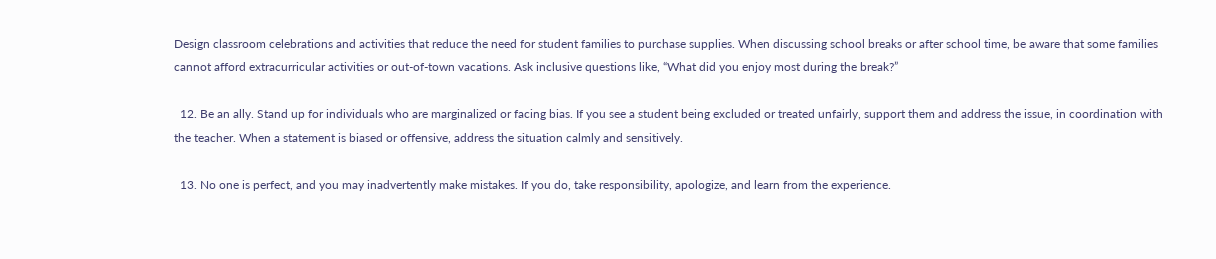Design classroom celebrations and activities that reduce the need for student families to purchase supplies. When discussing school breaks or after school time, be aware that some families cannot afford extracurricular activities or out-of-town vacations. Ask inclusive questions like, “What did you enjoy most during the break?”

  12. Be an ally. Stand up for individuals who are marginalized or facing bias. If you see a student being excluded or treated unfairly, support them and address the issue, in coordination with the teacher. When a statement is biased or offensive, address the situation calmly and sensitively.

  13. No one is perfect, and you may inadvertently make mistakes. If you do, take responsibility, apologize, and learn from the experience.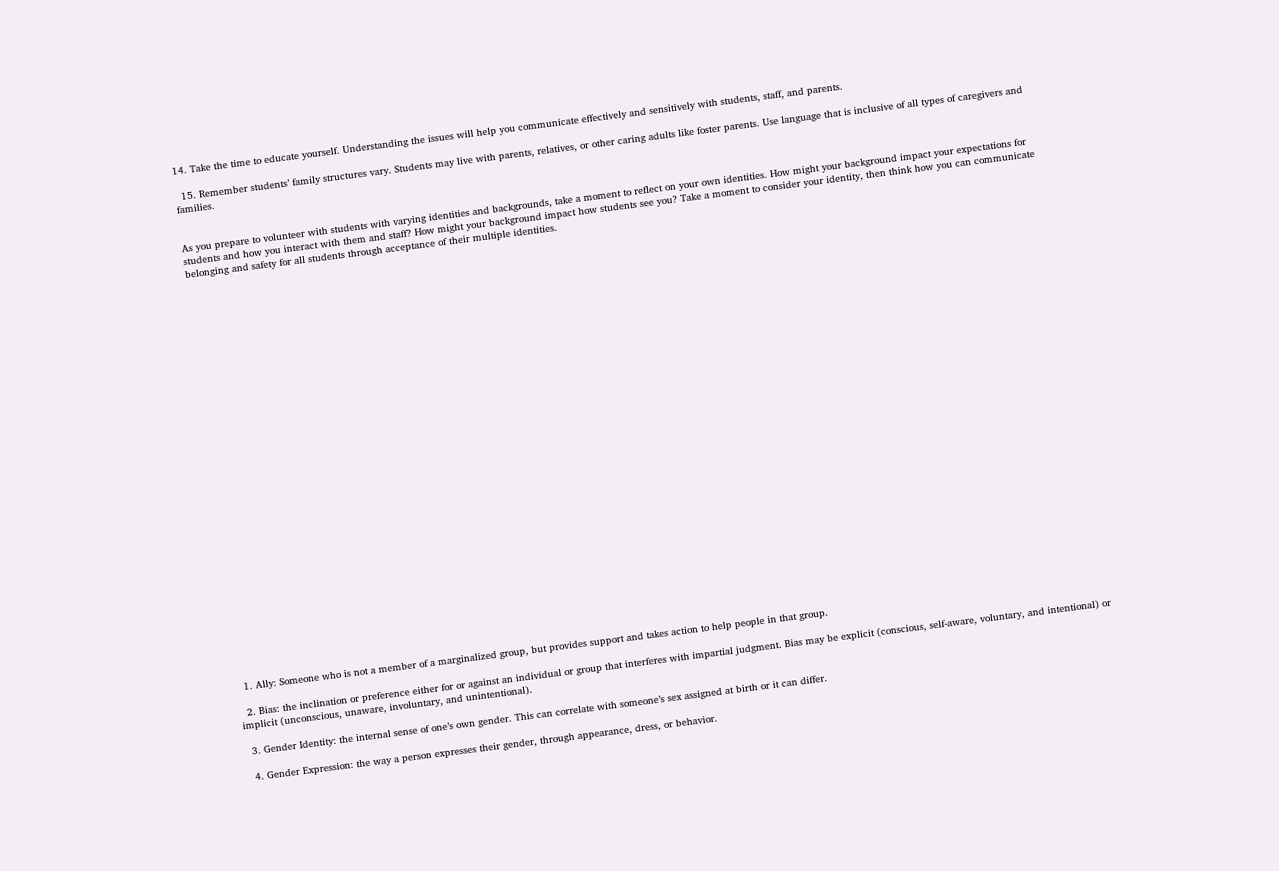14. Take the time to educate yourself. Understanding the issues will help you communicate effectively and sensitively with students, staff, and parents.

  15. Remember students’ family structures vary. Students may live with parents, relatives, or other caring adults like foster parents. Use language that is inclusive of all types of caregivers and families.


As you prepare to volunteer with students with varying identities and backgrounds, take a moment to reflect on your own identities. How might your background impact your expectations for students and how you interact with them and staff? How might your background impact how students see you? Take a moment to consider your identity, then think how you can communicate belonging and safety for all students through acceptance of their multiple identities.































  1. Ally: Someone who is not a member of a marginalized group, but provides support and takes action to help people in that group.

  2. Bias: the inclination or preference either for or against an individual or group that interferes with impartial judgment. Bias may be explicit (conscious, self-aware, voluntary, and intentional) or implicit (unconscious, unaware, involuntary, and unintentional).

  3. Gender Identity: the internal sense of one’s own gender. This can correlate with someone’s sex assigned at birth or it can differ.

  4. Gender Expression: the way a person expresses their gender, through appearance, dress, or behavior.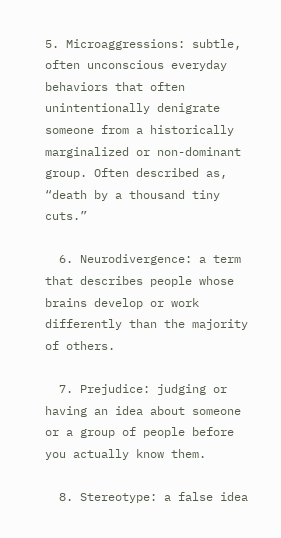5. Microaggressions: subtle, often unconscious everyday behaviors that often unintentionally denigrate someone from a historically marginalized or non-dominant group. Often described as, “death by a thousand tiny cuts.”

  6. Neurodivergence: a term that describes people whose brains develop or work differently than the majority of others.

  7. Prejudice: judging or having an idea about someone or a group of people before you actually know them.

  8. Stereotype: a false idea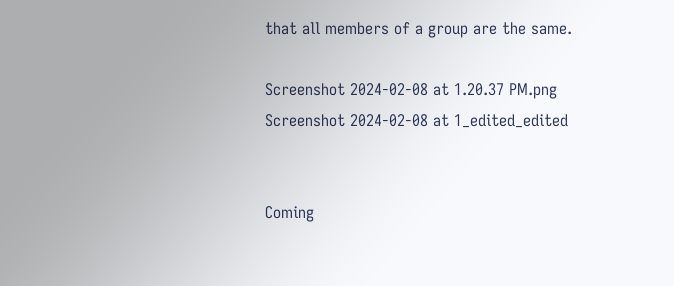that all members of a group are the same.

Screenshot 2024-02-08 at 1.20.37 PM.png
Screenshot 2024-02-08 at 1_edited_edited


Coming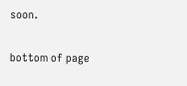soon.

bottom of page